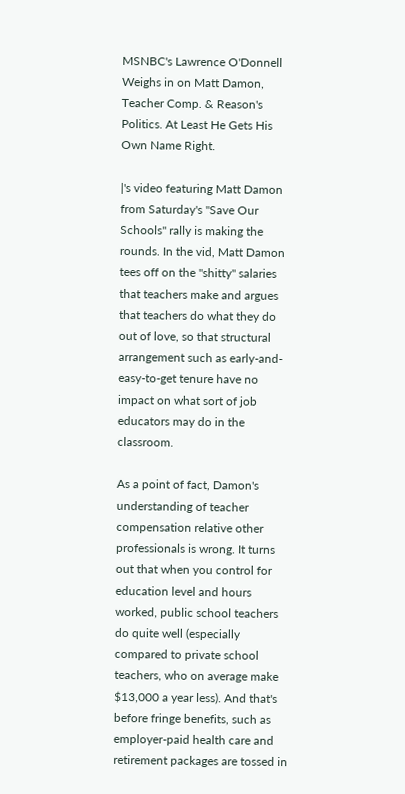MSNBC's Lawrence O'Donnell Weighs in on Matt Damon, Teacher Comp. & Reason's Politics. At Least He Gets His Own Name Right.

|'s video featuring Matt Damon from Saturday's "Save Our Schools" rally is making the rounds. In the vid, Matt Damon tees off on the "shitty" salaries that teachers make and argues that teachers do what they do out of love, so that structural arrangement such as early-and-easy-to-get tenure have no impact on what sort of job educators may do in the classroom.

As a point of fact, Damon's understanding of teacher compensation relative other professionals is wrong. It turns out that when you control for education level and hours worked, public school teachers do quite well (especially compared to private school teachers, who on average make $13,000 a year less). And that's before fringe benefits, such as employer-paid health care and retirement packages are tossed in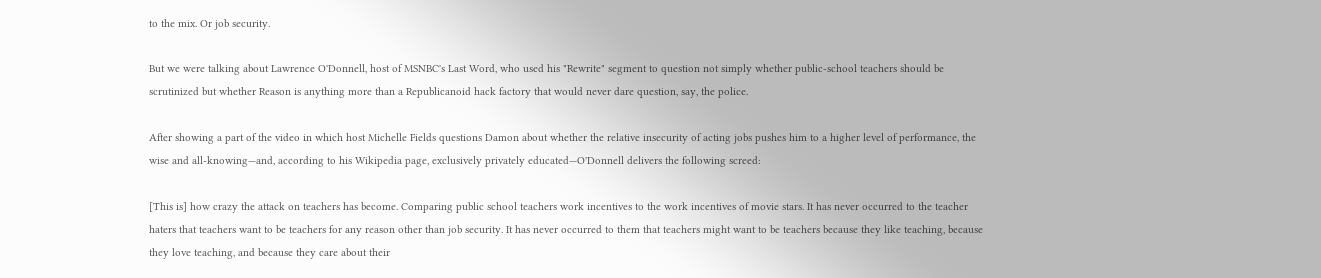to the mix. Or job security.

But we were talking about Lawrence O'Donnell, host of MSNBC's Last Word, who used his "Rewrite" segment to question not simply whether public-school teachers should be scrutinized but whether Reason is anything more than a Republicanoid hack factory that would never dare question, say, the police.

After showing a part of the video in which host Michelle Fields questions Damon about whether the relative insecurity of acting jobs pushes him to a higher level of performance, the wise and all-knowing—and, according to his Wikipedia page, exclusively privately educated—O'Donnell delivers the following screed:

[This is] how crazy the attack on teachers has become. Comparing public school teachers work incentives to the work incentives of movie stars. It has never occurred to the teacher haters that teachers want to be teachers for any reason other than job security. It has never occurred to them that teachers might want to be teachers because they like teaching, because they love teaching, and because they care about their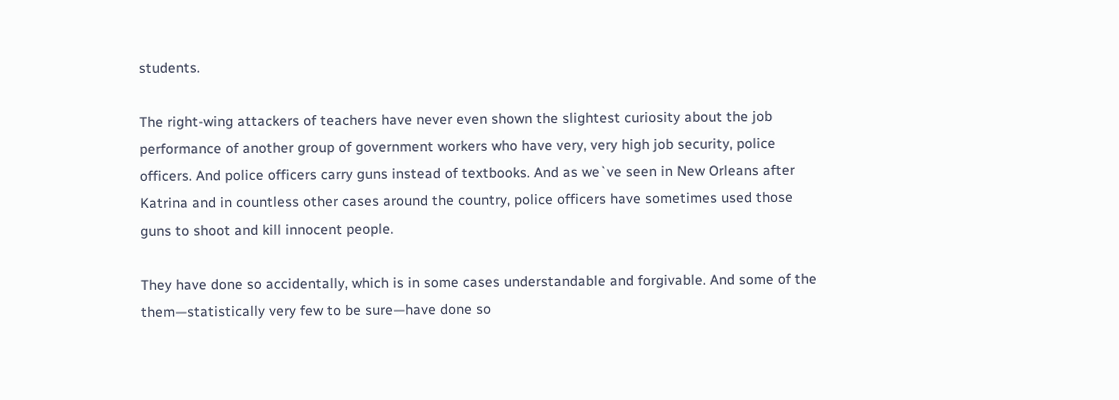students.

The right-wing attackers of teachers have never even shown the slightest curiosity about the job performance of another group of government workers who have very, very high job security, police officers. And police officers carry guns instead of textbooks. And as we`ve seen in New Orleans after Katrina and in countless other cases around the country, police officers have sometimes used those guns to shoot and kill innocent people.

They have done so accidentally, which is in some cases understandable and forgivable. And some of the them—statistically very few to be sure—have done so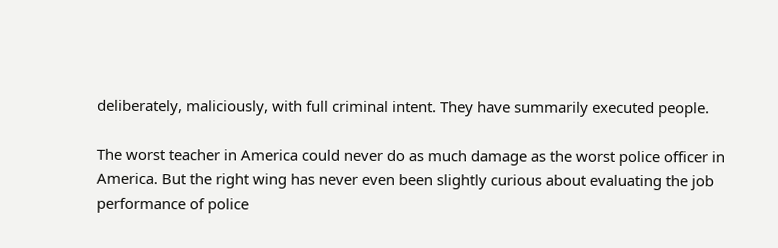deliberately, maliciously, with full criminal intent. They have summarily executed people.

The worst teacher in America could never do as much damage as the worst police officer in America. But the right wing has never even been slightly curious about evaluating the job performance of police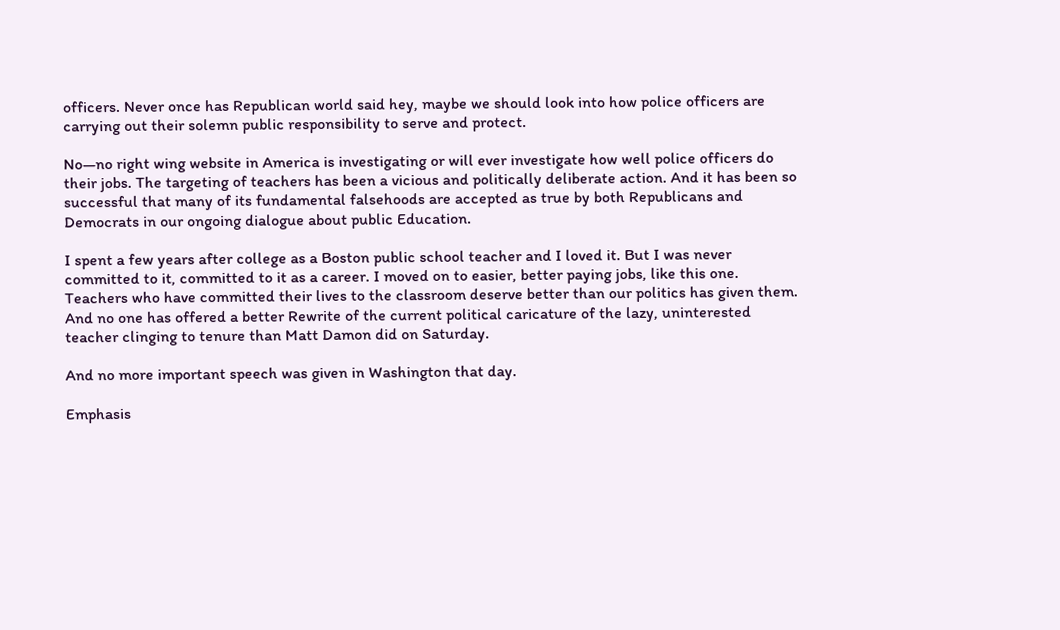officers. Never once has Republican world said hey, maybe we should look into how police officers are carrying out their solemn public responsibility to serve and protect.

No—no right wing website in America is investigating or will ever investigate how well police officers do their jobs. The targeting of teachers has been a vicious and politically deliberate action. And it has been so successful that many of its fundamental falsehoods are accepted as true by both Republicans and Democrats in our ongoing dialogue about public Education.

I spent a few years after college as a Boston public school teacher and I loved it. But I was never committed to it, committed to it as a career. I moved on to easier, better paying jobs, like this one. Teachers who have committed their lives to the classroom deserve better than our politics has given them. And no one has offered a better Rewrite of the current political caricature of the lazy, uninterested teacher clinging to tenure than Matt Damon did on Saturday.

And no more important speech was given in Washington that day.

Emphasis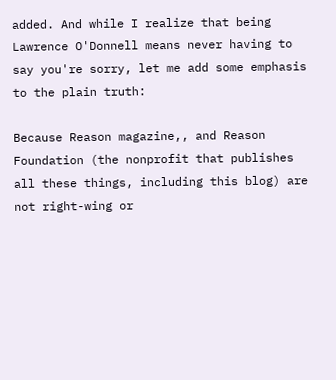added. And while I realize that being Lawrence O'Donnell means never having to say you're sorry, let me add some emphasis to the plain truth:

Because Reason magazine,, and Reason Foundation (the nonprofit that publishes all these things, including this blog) are not right-wing or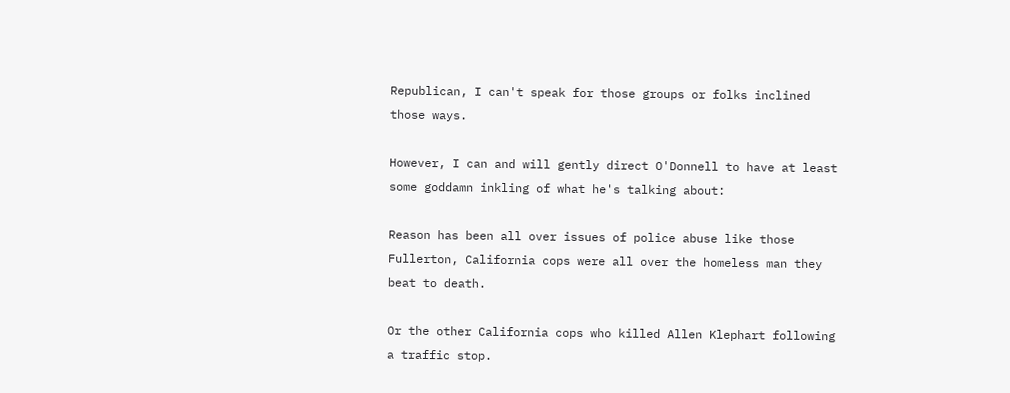Republican, I can't speak for those groups or folks inclined those ways.

However, I can and will gently direct O'Donnell to have at least some goddamn inkling of what he's talking about:

Reason has been all over issues of police abuse like those Fullerton, California cops were all over the homeless man they beat to death.

Or the other California cops who killed Allen Klephart following a traffic stop.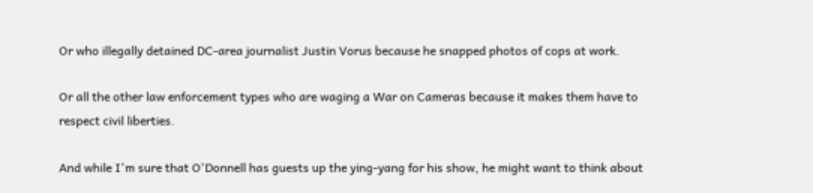Or who illegally detained DC-area journalist Justin Vorus because he snapped photos of cops at work.

Or all the other law enforcement types who are waging a War on Cameras because it makes them have to respect civil liberties.

And while I'm sure that O'Donnell has guests up the ying-yang for his show, he might want to think about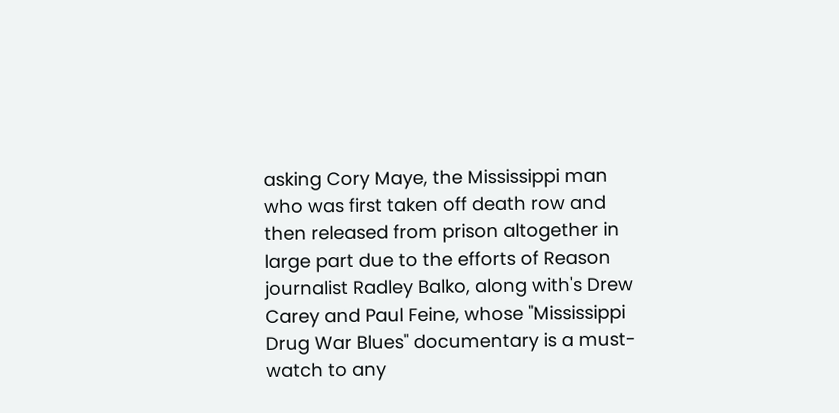asking Cory Maye, the Mississippi man who was first taken off death row and then released from prison altogether in large part due to the efforts of Reason journalist Radley Balko, along with's Drew Carey and Paul Feine, whose "Mississippi Drug War Blues" documentary is a must-watch to any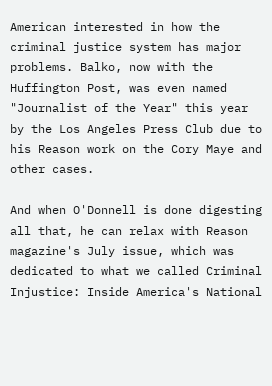American interested in how the criminal justice system has major problems. Balko, now with the Huffington Post, was even named "Journalist of the Year" this year by the Los Angeles Press Club due to his Reason work on the Cory Maye and other cases.

And when O'Donnell is done digesting all that, he can relax with Reason magazine's July issue, which was dedicated to what we called Criminal Injustice: Inside America's National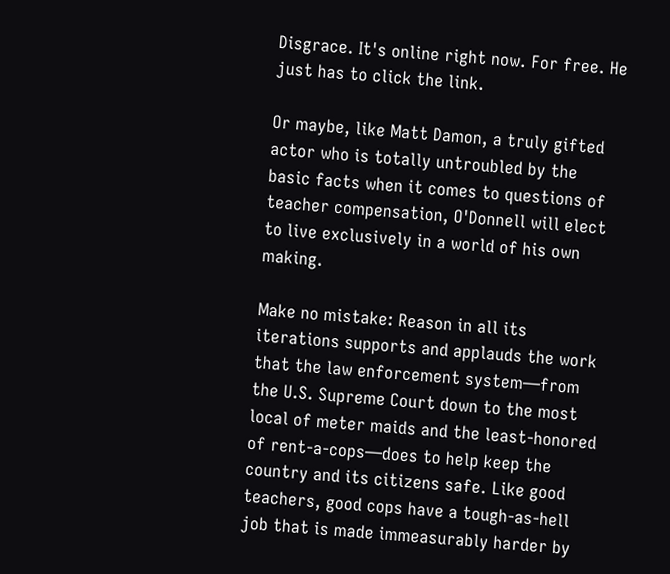Disgrace. It's online right now. For free. He just has to click the link.

Or maybe, like Matt Damon, a truly gifted actor who is totally untroubled by the basic facts when it comes to questions of teacher compensation, O'Donnell will elect to live exclusively in a world of his own making.

Make no mistake: Reason in all its iterations supports and applauds the work that the law enforcement system—from the U.S. Supreme Court down to the most local of meter maids and the least-honored of rent-a-cops—does to help keep the country and its citizens safe. Like good teachers, good cops have a tough-as-hell job that is made immeasurably harder by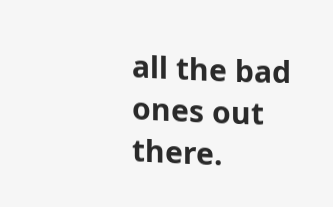all the bad ones out there.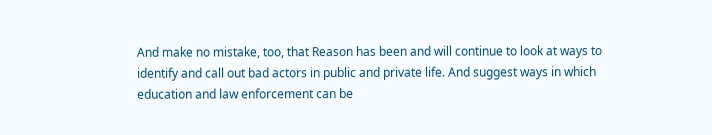And make no mistake, too, that Reason has been and will continue to look at ways to identify and call out bad actors in public and private life. And suggest ways in which education and law enforcement can be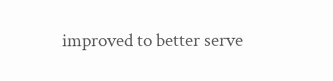improved to better serve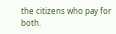the citizens who pay for both.